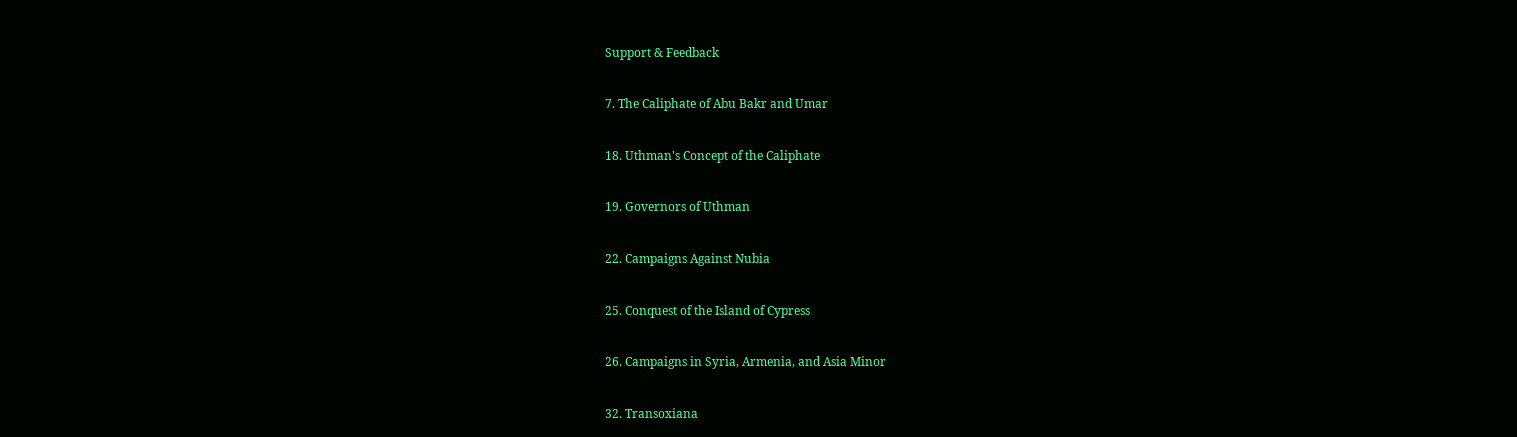Support & Feedback

7. The Caliphate of Abu Bakr and Umar

18. Uthman's Concept of the Caliphate

19. Governors of Uthman

22. Campaigns Against Nubia

25. Conquest of the Island of Cypress

26. Campaigns in Syria, Armenia, and Asia Minor

32. Transoxiana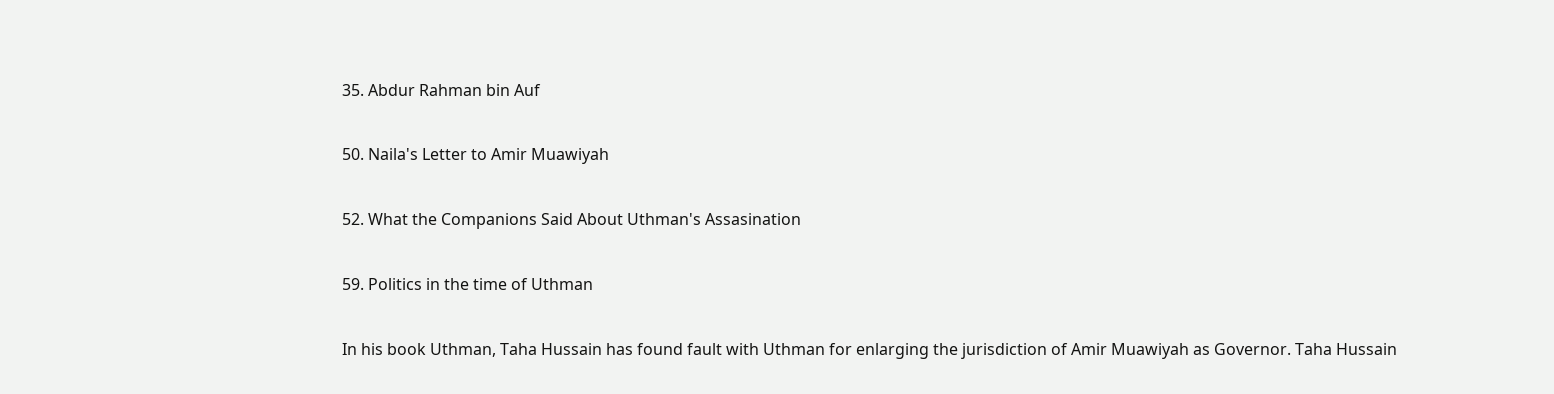35. Abdur Rahman bin Auf

50. Naila's Letter to Amir Muawiyah

52. What the Companions Said About Uthman's Assasination

59. Politics in the time of Uthman

In his book Uthman, Taha Hussain has found fault with Uthman for enlarging the jurisdiction of Amir Muawiyah as Governor. Taha Hussain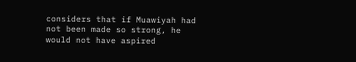considers that if Muawiyah had not been made so strong, he would not have aspired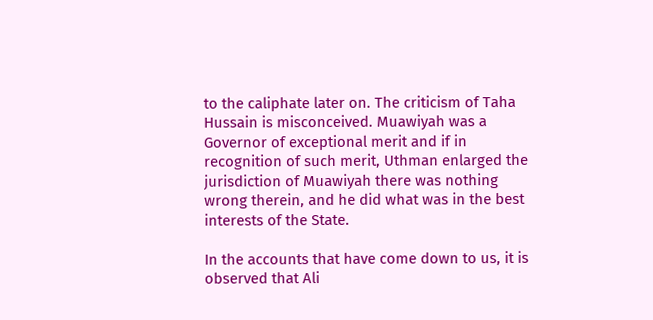to the caliphate later on. The criticism of Taha Hussain is misconceived. Muawiyah was a Governor of exceptional merit and if in recognition of such merit, Uthman enlarged the jurisdiction of Muawiyah there was nothing wrong therein, and he did what was in the best interests of the State.

In the accounts that have come down to us, it is observed that Ali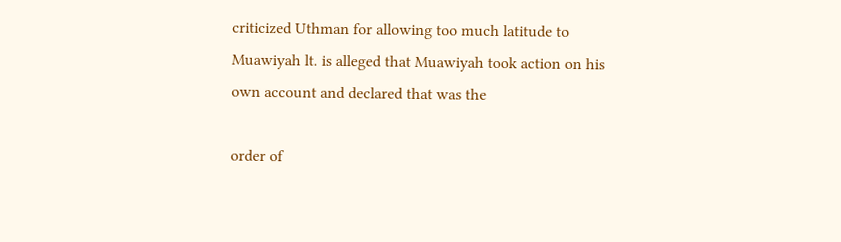criticized Uthman for allowing too much latitude to Muawiyah lt. is alleged that Muawiyah took action on his own account and declared that was the

order of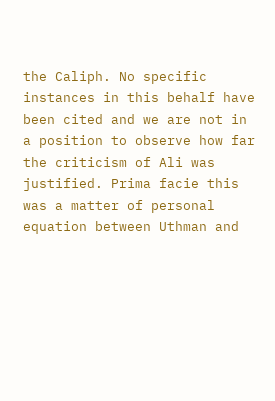the Caliph. No specific instances in this behalf have been cited and we are not in a position to observe how far the criticism of Ali was justified. Prima facie this was a matter of personal equation between Uthman and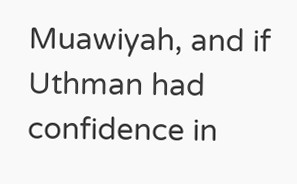Muawiyah, and if Uthman had confidence in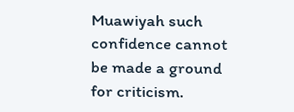Muawiyah such confidence cannot be made a ground for criticism.